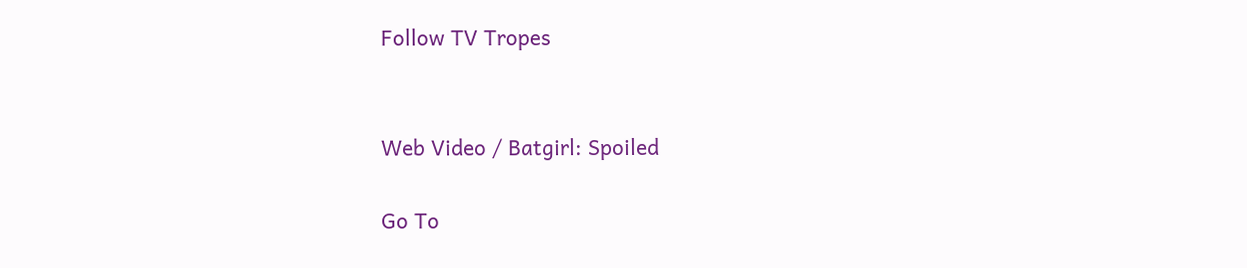Follow TV Tropes


Web Video / Batgirl: Spoiled

Go To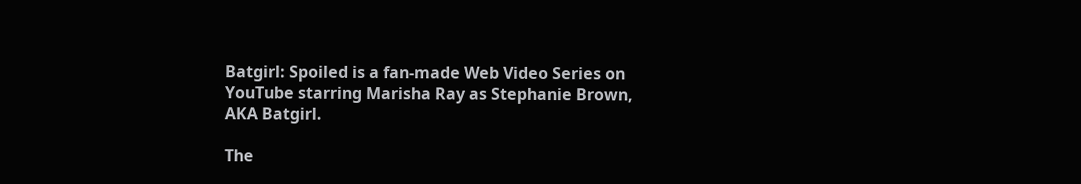Batgirl: Spoiled is a fan-made Web Video Series on YouTube starring Marisha Ray as Stephanie Brown, AKA Batgirl.

The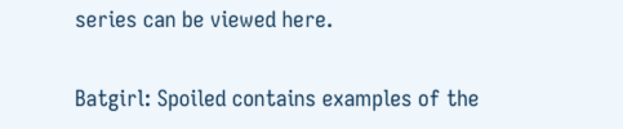series can be viewed here.

Batgirl: Spoiled contains examples of the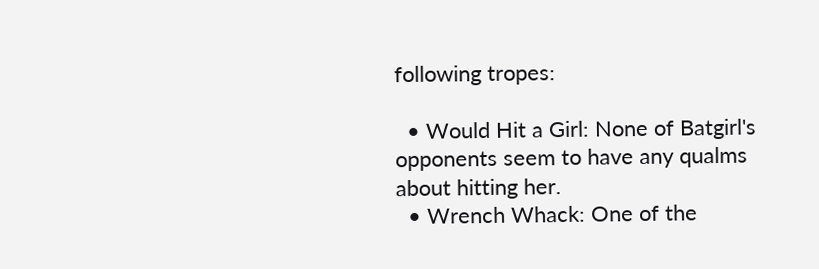following tropes:

  • Would Hit a Girl: None of Batgirl's opponents seem to have any qualms about hitting her.
  • Wrench Whack: One of the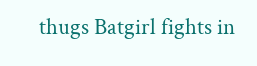thugs Batgirl fights in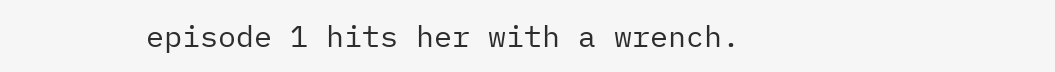episode 1 hits her with a wrench.